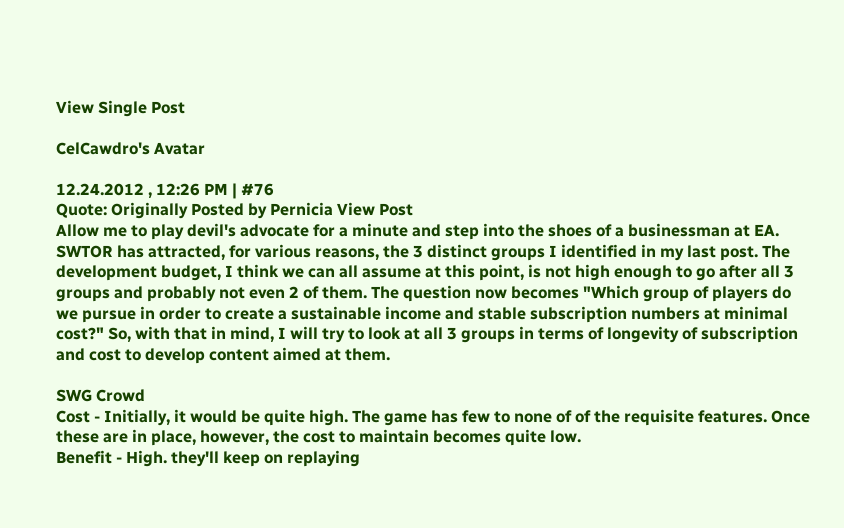View Single Post

CelCawdro's Avatar

12.24.2012 , 12:26 PM | #76
Quote: Originally Posted by Pernicia View Post
Allow me to play devil's advocate for a minute and step into the shoes of a businessman at EA. SWTOR has attracted, for various reasons, the 3 distinct groups I identified in my last post. The development budget, I think we can all assume at this point, is not high enough to go after all 3 groups and probably not even 2 of them. The question now becomes "Which group of players do we pursue in order to create a sustainable income and stable subscription numbers at minimal cost?" So, with that in mind, I will try to look at all 3 groups in terms of longevity of subscription and cost to develop content aimed at them.

SWG Crowd
Cost - Initially, it would be quite high. The game has few to none of of the requisite features. Once these are in place, however, the cost to maintain becomes quite low.
Benefit - High. they'll keep on replaying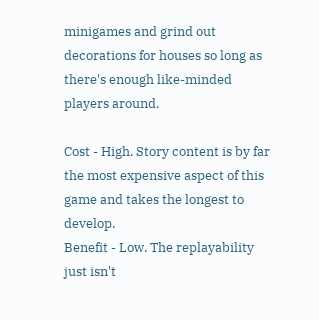minigames and grind out decorations for houses so long as there's enough like-minded players around.

Cost - High. Story content is by far the most expensive aspect of this game and takes the longest to develop.
Benefit - Low. The replayability just isn't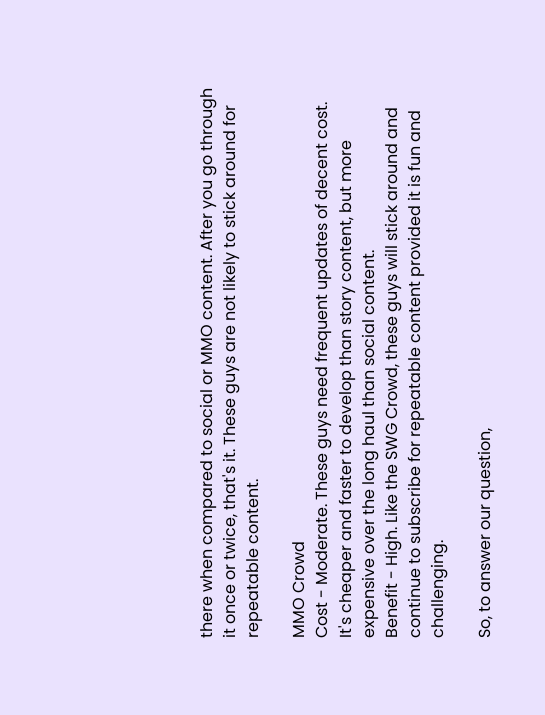there when compared to social or MMO content. After you go through it once or twice, that's it. These guys are not likely to stick around for repeatable content.

MMO Crowd
Cost - Moderate. These guys need frequent updates of decent cost. It's cheaper and faster to develop than story content, but more expensive over the long haul than social content.
Benefit - High. Like the SWG Crowd, these guys will stick around and continue to subscribe for repeatable content provided it is fun and challenging.

So, to answer our question,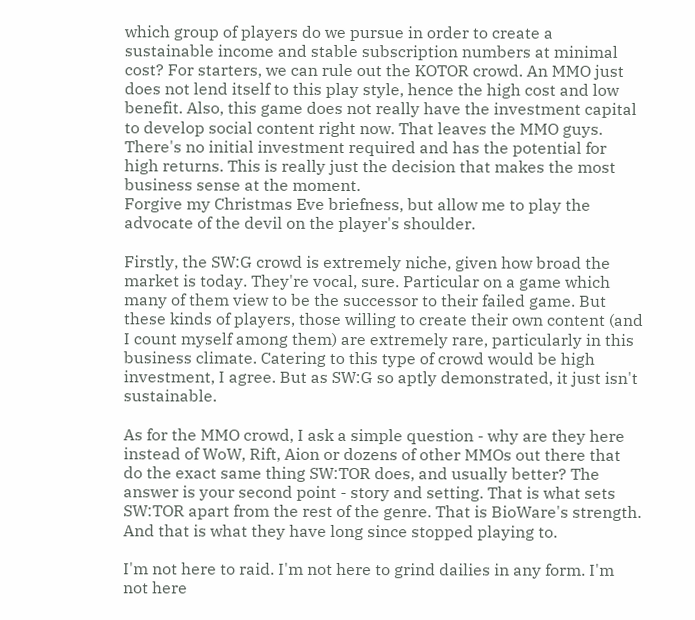which group of players do we pursue in order to create a sustainable income and stable subscription numbers at minimal cost? For starters, we can rule out the KOTOR crowd. An MMO just does not lend itself to this play style, hence the high cost and low benefit. Also, this game does not really have the investment capital to develop social content right now. That leaves the MMO guys. There's no initial investment required and has the potential for high returns. This is really just the decision that makes the most business sense at the moment.
Forgive my Christmas Eve briefness, but allow me to play the advocate of the devil on the player's shoulder.

Firstly, the SW:G crowd is extremely niche, given how broad the market is today. They're vocal, sure. Particular on a game which many of them view to be the successor to their failed game. But these kinds of players, those willing to create their own content (and I count myself among them) are extremely rare, particularly in this business climate. Catering to this type of crowd would be high investment, I agree. But as SW:G so aptly demonstrated, it just isn't sustainable.

As for the MMO crowd, I ask a simple question - why are they here instead of WoW, Rift, Aion or dozens of other MMOs out there that do the exact same thing SW:TOR does, and usually better? The answer is your second point - story and setting. That is what sets SW:TOR apart from the rest of the genre. That is BioWare's strength. And that is what they have long since stopped playing to.

I'm not here to raid. I'm not here to grind dailies in any form. I'm not here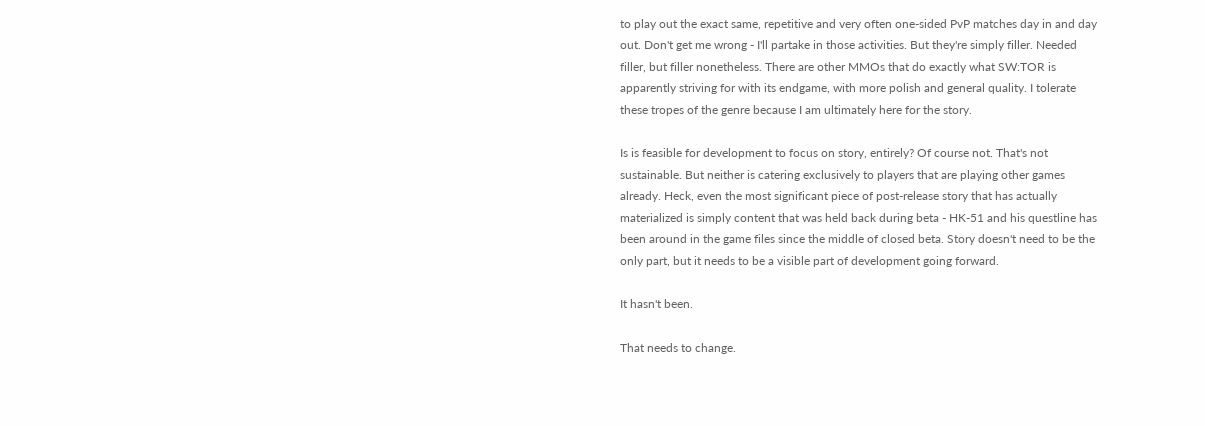to play out the exact same, repetitive and very often one-sided PvP matches day in and day out. Don't get me wrong - I'll partake in those activities. But they're simply filler. Needed filler, but filler nonetheless. There are other MMOs that do exactly what SW:TOR is apparently striving for with its endgame, with more polish and general quality. I tolerate these tropes of the genre because I am ultimately here for the story.

Is is feasible for development to focus on story, entirely? Of course not. That's not sustainable. But neither is catering exclusively to players that are playing other games already. Heck, even the most significant piece of post-release story that has actually materialized is simply content that was held back during beta - HK-51 and his questline has been around in the game files since the middle of closed beta. Story doesn't need to be the only part, but it needs to be a visible part of development going forward.

It hasn't been.

That needs to change.